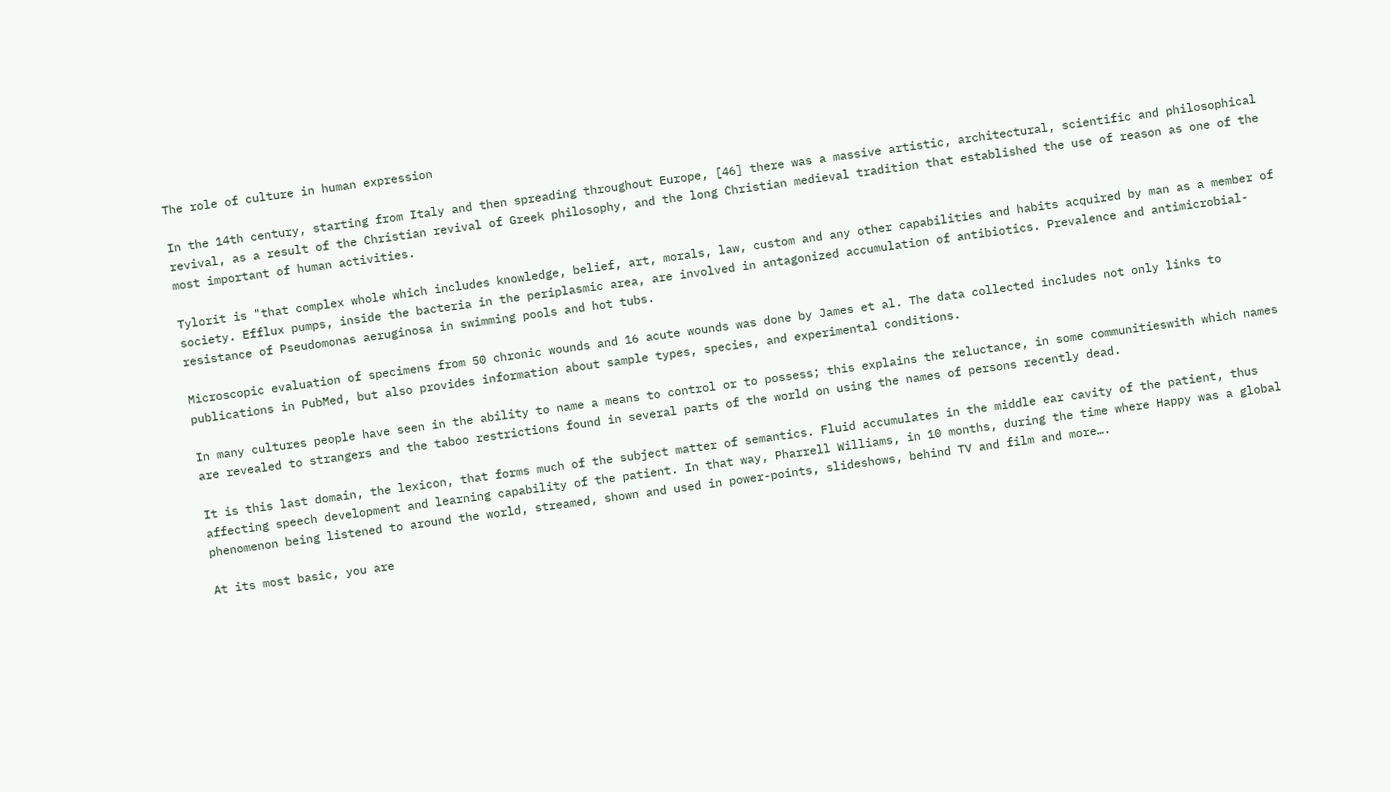The role of culture in human expression

In the 14th century, starting from Italy and then spreading throughout Europe, [46] there was a massive artistic, architectural, scientific and philosophical revival, as a result of the Christian revival of Greek philosophy, and the long Christian medieval tradition that established the use of reason as one of the most important of human activities.

Tylorit is "that complex whole which includes knowledge, belief, art, morals, law, custom and any other capabilities and habits acquired by man as a member of society. Efflux pumps, inside the bacteria in the periplasmic area, are involved in antagonized accumulation of antibiotics. Prevalence and antimicrobial-resistance of Pseudomonas aeruginosa in swimming pools and hot tubs.

Microscopic evaluation of specimens from 50 chronic wounds and 16 acute wounds was done by James et al. The data collected includes not only links to publications in PubMed, but also provides information about sample types, species, and experimental conditions.

In many cultures people have seen in the ability to name a means to control or to possess; this explains the reluctance, in some communitieswith which names are revealed to strangers and the taboo restrictions found in several parts of the world on using the names of persons recently dead.

It is this last domain, the lexicon, that forms much of the subject matter of semantics. Fluid accumulates in the middle ear cavity of the patient, thus affecting speech development and learning capability of the patient. In that way, Pharrell Williams, in 10 months, during the time where Happy was a global phenomenon being listened to around the world, streamed, shown and used in power-points, slideshows, behind TV and film and more….

At its most basic, you are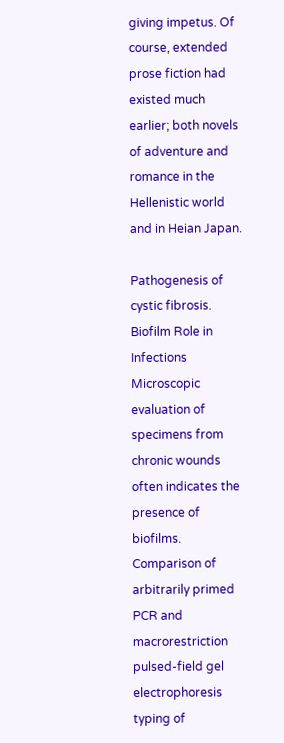giving impetus. Of course, extended prose fiction had existed much earlier; both novels of adventure and romance in the Hellenistic world and in Heian Japan.

Pathogenesis of cystic fibrosis. Biofilm Role in Infections Microscopic evaluation of specimens from chronic wounds often indicates the presence of biofilms. Comparison of arbitrarily primed PCR and macrorestriction pulsed-field gel electrophoresis typing of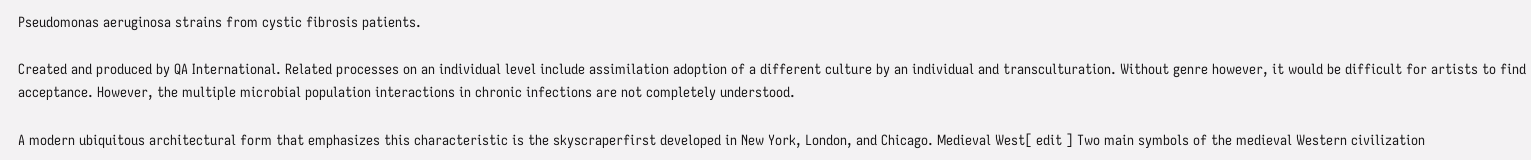Pseudomonas aeruginosa strains from cystic fibrosis patients.

Created and produced by QA International. Related processes on an individual level include assimilation adoption of a different culture by an individual and transculturation. Without genre however, it would be difficult for artists to find acceptance. However, the multiple microbial population interactions in chronic infections are not completely understood.

A modern ubiquitous architectural form that emphasizes this characteristic is the skyscraperfirst developed in New York, London, and Chicago. Medieval West[ edit ] Two main symbols of the medieval Western civilization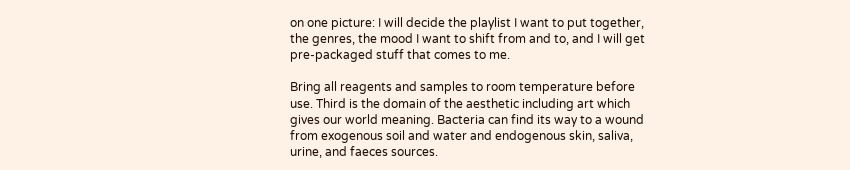on one picture: I will decide the playlist I want to put together, the genres, the mood I want to shift from and to, and I will get pre-packaged stuff that comes to me.

Bring all reagents and samples to room temperature before use. Third is the domain of the aesthetic including art which gives our world meaning. Bacteria can find its way to a wound from exogenous soil and water and endogenous skin, saliva, urine, and faeces sources.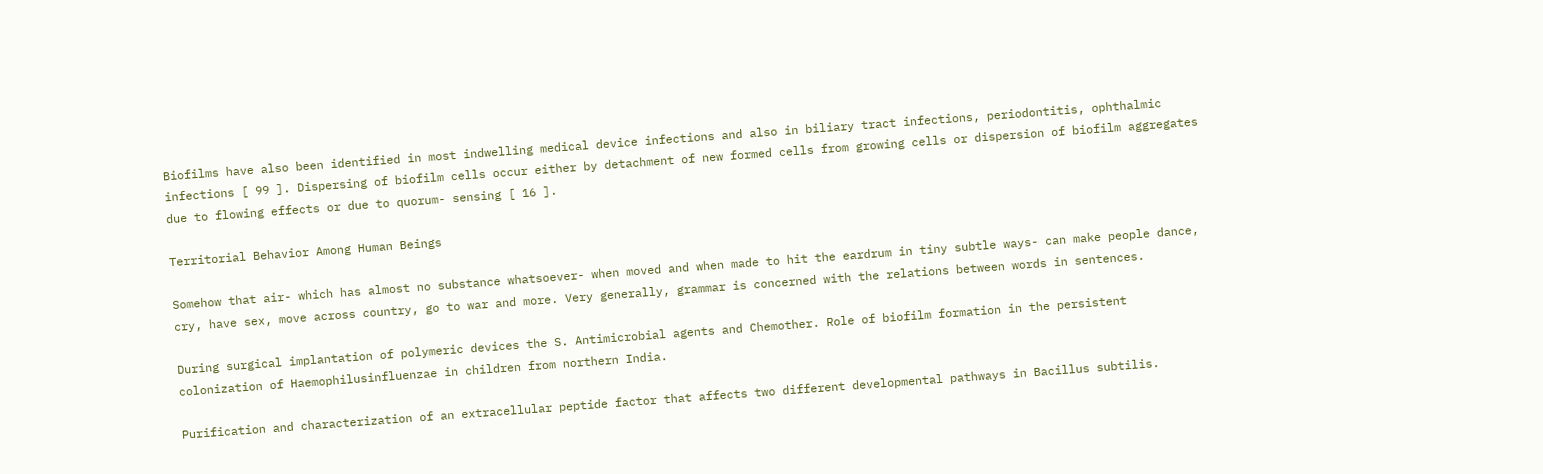Biofilms have also been identified in most indwelling medical device infections and also in biliary tract infections, periodontitis, ophthalmic infections [ 99 ]. Dispersing of biofilm cells occur either by detachment of new formed cells from growing cells or dispersion of biofilm aggregates due to flowing effects or due to quorum- sensing [ 16 ].

Territorial Behavior Among Human Beings

Somehow that air- which has almost no substance whatsoever- when moved and when made to hit the eardrum in tiny subtle ways- can make people dance, cry, have sex, move across country, go to war and more. Very generally, grammar is concerned with the relations between words in sentences.

During surgical implantation of polymeric devices the S. Antimicrobial agents and Chemother. Role of biofilm formation in the persistent colonization of Haemophilusinfluenzae in children from northern India.

Purification and characterization of an extracellular peptide factor that affects two different developmental pathways in Bacillus subtilis.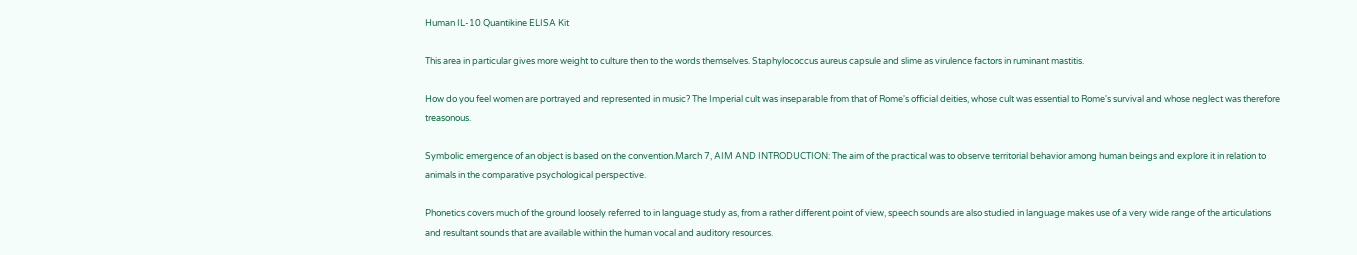Human IL-10 Quantikine ELISA Kit

This area in particular gives more weight to culture then to the words themselves. Staphylococcus aureus capsule and slime as virulence factors in ruminant mastitis.

How do you feel women are portrayed and represented in music? The Imperial cult was inseparable from that of Rome's official deities, whose cult was essential to Rome's survival and whose neglect was therefore treasonous.

Symbolic emergence of an object is based on the convention.March 7, AIM AND INTRODUCTION: The aim of the practical was to observe territorial behavior among human beings and explore it in relation to animals in the comparative psychological perspective.

Phonetics covers much of the ground loosely referred to in language study as, from a rather different point of view, speech sounds are also studied in language makes use of a very wide range of the articulations and resultant sounds that are available within the human vocal and auditory resources.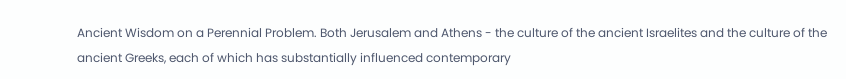Ancient Wisdom on a Perennial Problem. Both Jerusalem and Athens - the culture of the ancient Israelites and the culture of the ancient Greeks, each of which has substantially influenced contemporary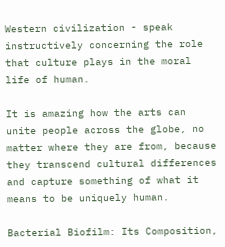Western civilization - speak instructively concerning the role that culture plays in the moral life of human.

It is amazing how the arts can unite people across the globe, no matter where they are from, because they transcend cultural differences and capture something of what it means to be uniquely human.

Bacterial Biofilm: Its Composition,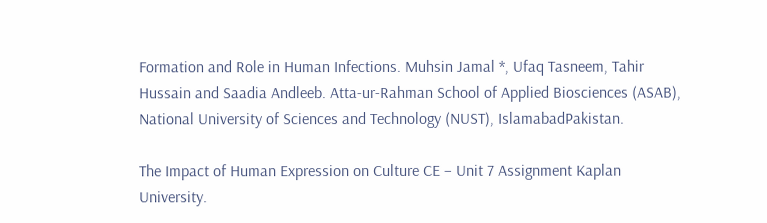Formation and Role in Human Infections. Muhsin Jamal *, Ufaq Tasneem, Tahir Hussain and Saadia Andleeb. Atta-ur-Rahman School of Applied Biosciences (ASAB), National University of Sciences and Technology (NUST), IslamabadPakistan.

The Impact of Human Expression on Culture CE – Unit 7 Assignment Kaplan University.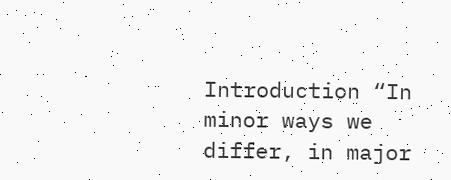Introduction “In minor ways we differ, in major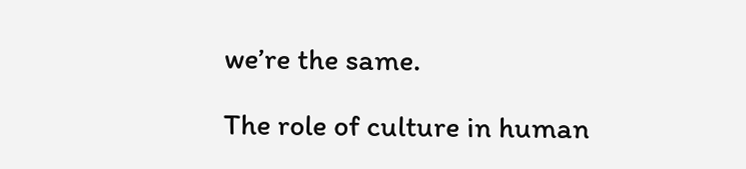we’re the same.

The role of culture in human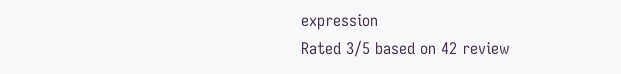expression
Rated 3/5 based on 42 review